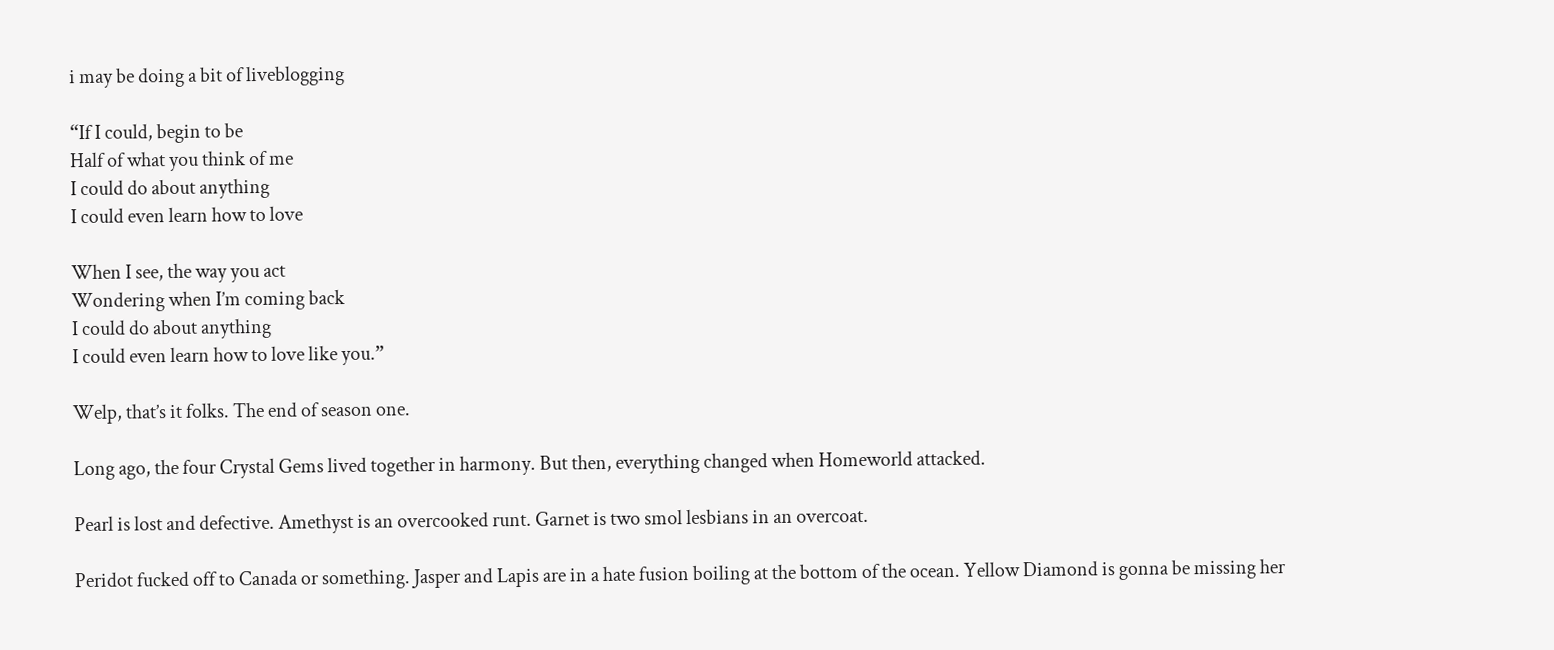i may be doing a bit of liveblogging

“If I could, begin to be
Half of what you think of me
I could do about anything
I could even learn how to love

When I see, the way you act
Wondering when I’m coming back
I could do about anything
I could even learn how to love like you.”

Welp, that’s it folks. The end of season one.

Long ago, the four Crystal Gems lived together in harmony. But then, everything changed when Homeworld attacked.

Pearl is lost and defective. Amethyst is an overcooked runt. Garnet is two smol lesbians in an overcoat.

Peridot fucked off to Canada or something. Jasper and Lapis are in a hate fusion boiling at the bottom of the ocean. Yellow Diamond is gonna be missing her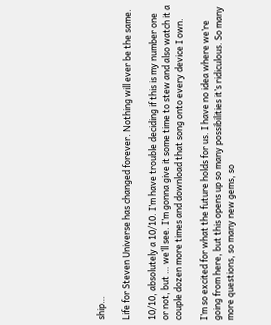ship…

Life for Steven Universe has changed forever. Nothing will ever be the same.

10/10, absolutely a 10/10. I’m have trouble deciding if this is my number one or not, but … we’ll see. I’m gonna give it some time to stew and also watch it a couple dozen more times and download that song onto every device I own.

I’m so excited for what the future holds for us. I have no idea where we’re going from here, but this opens up so many possibilities it’s ridiculous. So many more questions, so many new gems, so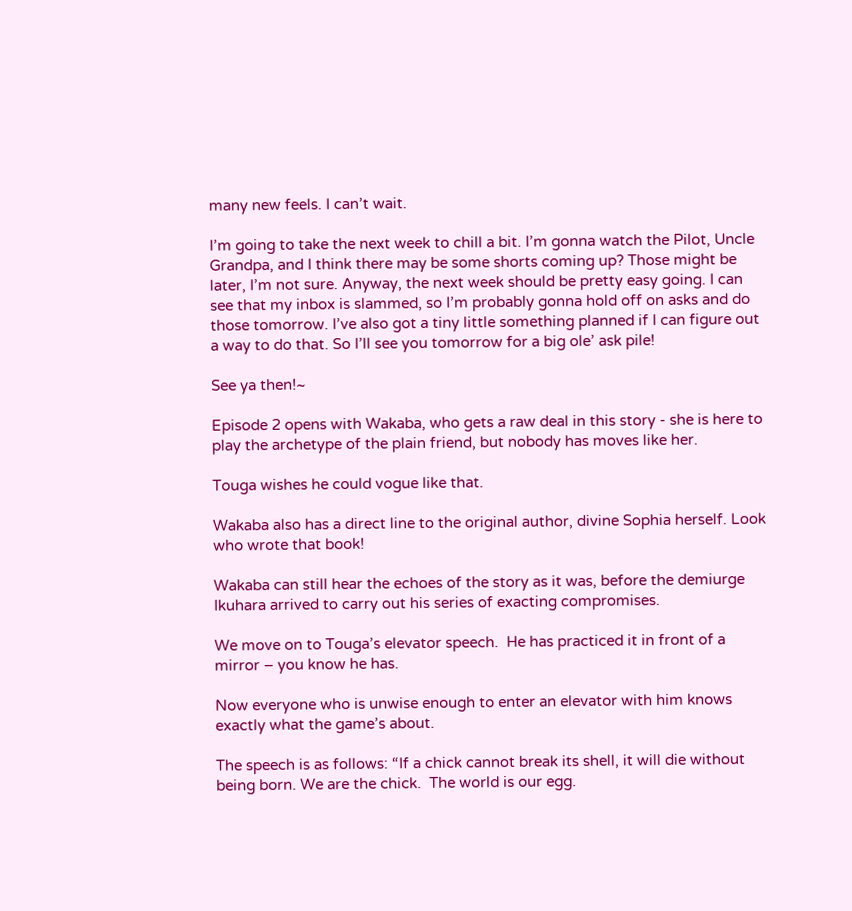many new feels. I can’t wait.

I’m going to take the next week to chill a bit. I’m gonna watch the Pilot, Uncle Grandpa, and I think there may be some shorts coming up? Those might be later, I’m not sure. Anyway, the next week should be pretty easy going. I can see that my inbox is slammed, so I’m probably gonna hold off on asks and do those tomorrow. I’ve also got a tiny little something planned if I can figure out a way to do that. So I’ll see you tomorrow for a big ole’ ask pile!

See ya then!~

Episode 2 opens with Wakaba, who gets a raw deal in this story - she is here to play the archetype of the plain friend, but nobody has moves like her.

Touga wishes he could vogue like that.

Wakaba also has a direct line to the original author, divine Sophia herself. Look who wrote that book!

Wakaba can still hear the echoes of the story as it was, before the demiurge Ikuhara arrived to carry out his series of exacting compromises.

We move on to Touga’s elevator speech.  He has practiced it in front of a mirror – you know he has.

Now everyone who is unwise enough to enter an elevator with him knows exactly what the game’s about.

The speech is as follows: “If a chick cannot break its shell, it will die without being born. We are the chick.  The world is our egg.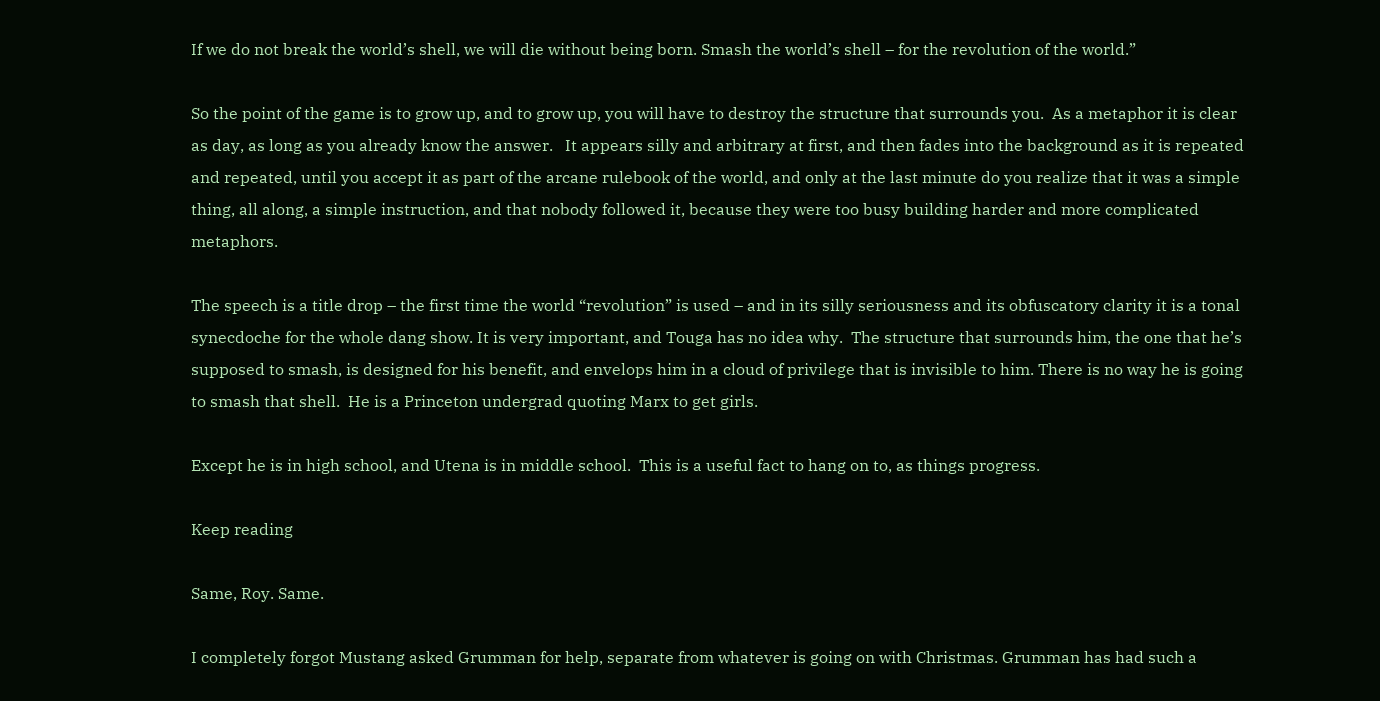If we do not break the world’s shell, we will die without being born. Smash the world’s shell – for the revolution of the world.”

So the point of the game is to grow up, and to grow up, you will have to destroy the structure that surrounds you.  As a metaphor it is clear as day, as long as you already know the answer.   It appears silly and arbitrary at first, and then fades into the background as it is repeated and repeated, until you accept it as part of the arcane rulebook of the world, and only at the last minute do you realize that it was a simple thing, all along, a simple instruction, and that nobody followed it, because they were too busy building harder and more complicated metaphors.

The speech is a title drop – the first time the world “revolution” is used – and in its silly seriousness and its obfuscatory clarity it is a tonal synecdoche for the whole dang show. It is very important, and Touga has no idea why.  The structure that surrounds him, the one that he’s supposed to smash, is designed for his benefit, and envelops him in a cloud of privilege that is invisible to him. There is no way he is going to smash that shell.  He is a Princeton undergrad quoting Marx to get girls.

Except he is in high school, and Utena is in middle school.  This is a useful fact to hang on to, as things progress.

Keep reading

Same, Roy. Same.

I completely forgot Mustang asked Grumman for help, separate from whatever is going on with Christmas. Grumman has had such a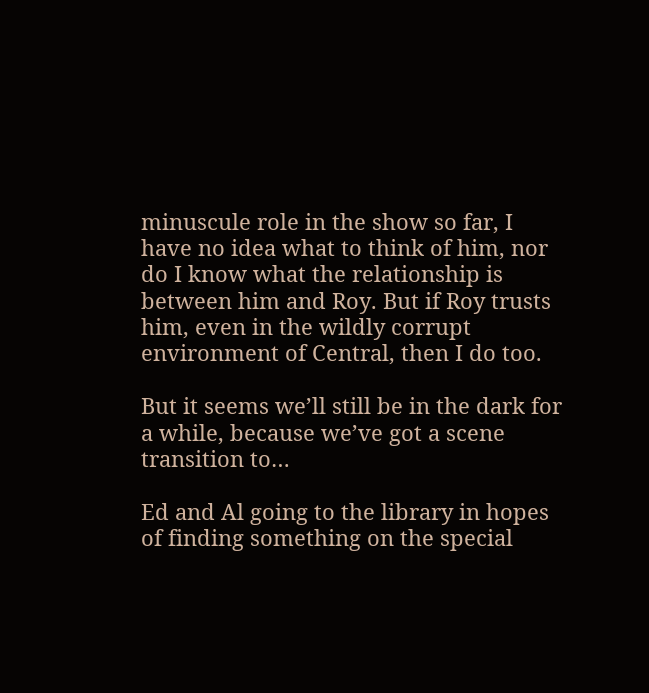minuscule role in the show so far, I have no idea what to think of him, nor do I know what the relationship is between him and Roy. But if Roy trusts him, even in the wildly corrupt environment of Central, then I do too.

But it seems we’ll still be in the dark for a while, because we’ve got a scene transition to…

Ed and Al going to the library in hopes of finding something on the special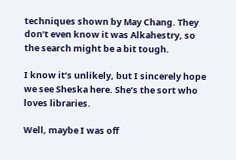techniques shown by May Chang. They don’t even know it was Alkahestry, so the search might be a bit tough.

I know it’s unlikely, but I sincerely hope we see Sheska here. She’s the sort who loves libraries.

Well, maybe I was off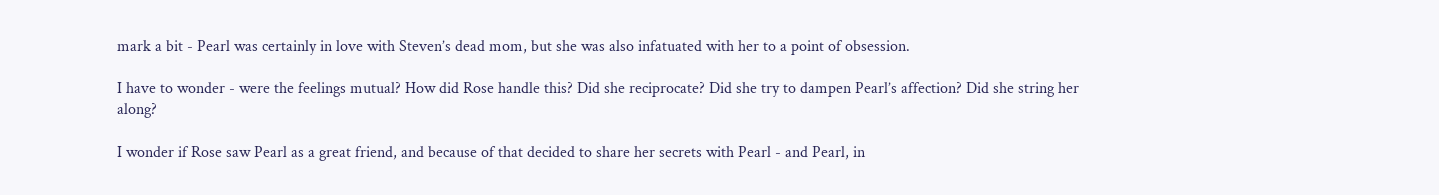mark a bit - Pearl was certainly in love with Steven’s dead mom, but she was also infatuated with her to a point of obsession.

I have to wonder - were the feelings mutual? How did Rose handle this? Did she reciprocate? Did she try to dampen Pearl’s affection? Did she string her along?

I wonder if Rose saw Pearl as a great friend, and because of that decided to share her secrets with Pearl - and Pearl, in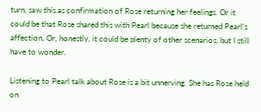turn, saw this as confirmation of Rose returning her feelings. Or it could be that Rose shared this with Pearl because she returned Pearl’s affection. Or, honestly, it could be plenty of other scenarios, but I still have to wonder.

Listening to Pearl talk about Rose is a bit unnerving. She has Rose held on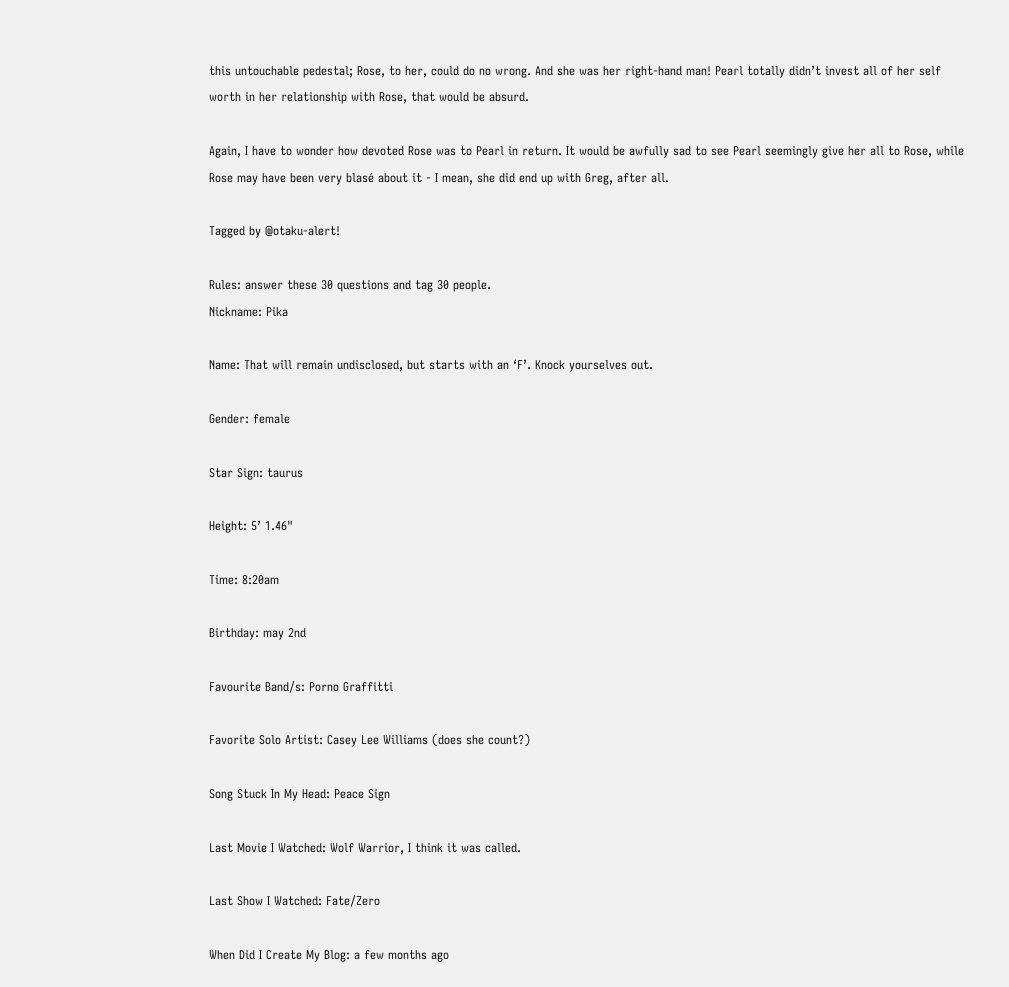this untouchable pedestal; Rose, to her, could do no wrong. And she was her right-hand man! Pearl totally didn’t invest all of her self worth in her relationship with Rose, that would be absurd.

Again, I have to wonder how devoted Rose was to Pearl in return. It would be awfully sad to see Pearl seemingly give her all to Rose, while Rose may have been very blasé about it - I mean, she did end up with Greg, after all.

Tagged by @otaku-alert!

Rules: answer these 30 questions and tag 30 people.
Nickname: Pika

Name: That will remain undisclosed, but starts with an ‘F’. Knock yourselves out.

Gender: female

Star Sign: taurus

Height: 5’ 1.46"

Time: 8:20am

Birthday: may 2nd

Favourite Band/s: Porno Graffitti

Favorite Solo Artist: Casey Lee Williams (does she count?)

Song Stuck In My Head: Peace Sign

Last Movie I Watched: Wolf Warrior, I think it was called.

Last Show I Watched: Fate/Zero

When Did I Create My Blog: a few months ago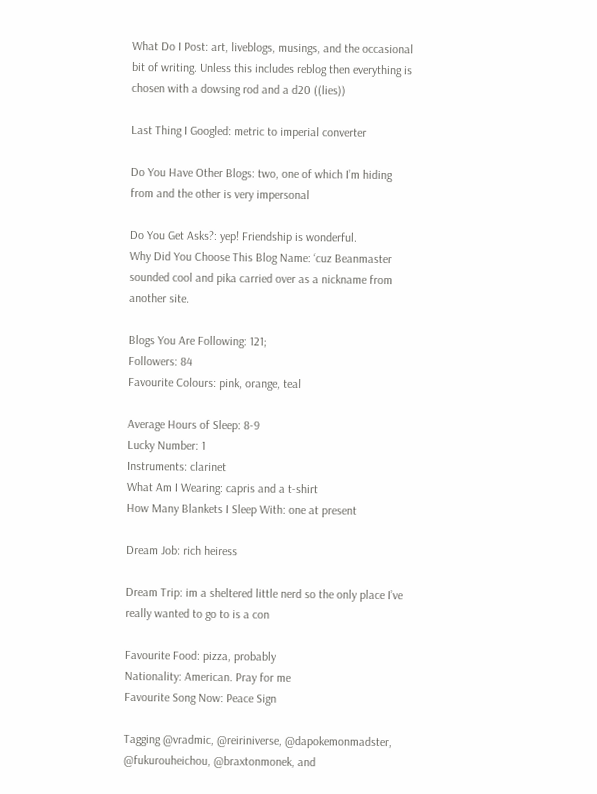What Do I Post: art, liveblogs, musings, and the occasional bit of writing. Unless this includes reblog then everything is chosen with a dowsing rod and a d20 ((lies))

Last Thing I Googled: metric to imperial converter

Do You Have Other Blogs: two, one of which I’m hiding from and the other is very impersonal

Do You Get Asks?: yep! Friendship is wonderful.
Why Did You Choose This Blog Name: ‘cuz Beanmaster sounded cool and pika carried over as a nickname from another site.

Blogs You Are Following: 121;
Followers: 84
Favourite Colours: pink, orange, teal

Average Hours of Sleep: 8-9
Lucky Number: 1
Instruments: clarinet
What Am I Wearing: capris and a t-shirt
How Many Blankets I Sleep With: one at present

Dream Job: rich heiress

Dream Trip: im a sheltered little nerd so the only place I’ve really wanted to go to is a con

Favourite Food: pizza, probably
Nationality: American. Pray for me
Favourite Song Now: Peace Sign

Tagging @vradmic, @reiriniverse, @dapokemonmadster, @fukurouheichou, @braxtonmonek, and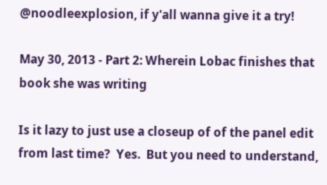@noodleexplosion, if y'all wanna give it a try!

May 30, 2013 - Part 2: Wherein Lobac finishes that book she was writing

Is it lazy to just use a closeup of of the panel edit from last time?  Yes.  But you need to understand,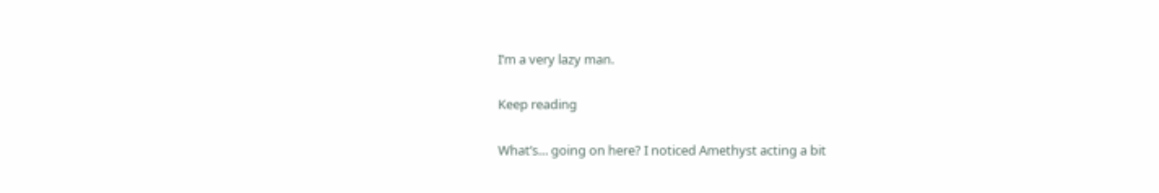I’m a very lazy man.

Keep reading

What’s… going on here? I noticed Amethyst acting a bit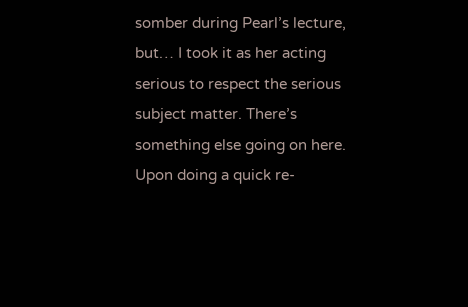somber during Pearl’s lecture, but… I took it as her acting serious to respect the serious subject matter. There’s something else going on here. Upon doing a quick re-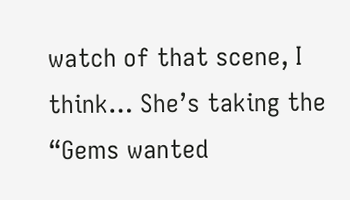watch of that scene, I think… She’s taking the “Gems wanted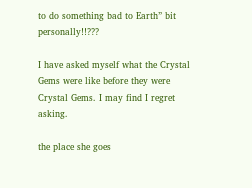to do something bad to Earth” bit personally!!???

I have asked myself what the Crystal Gems were like before they were Crystal Gems. I may find I regret asking.

the place she goes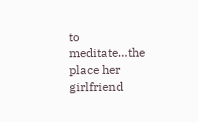to meditate…the place her girlfriend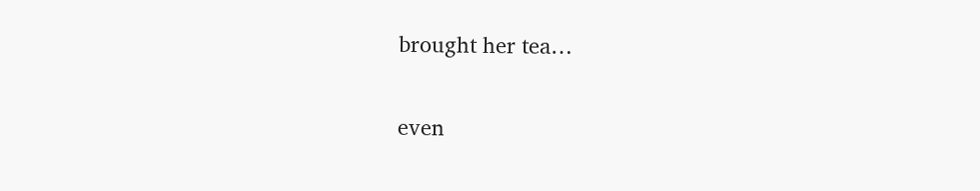brought her tea…

even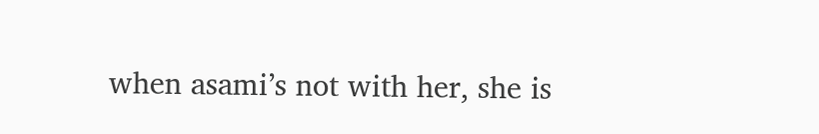when asami’s not with her, she is